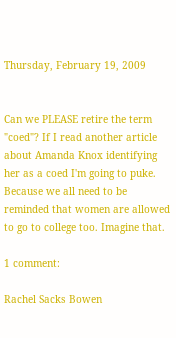Thursday, February 19, 2009


Can we PLEASE retire the term "coed"? If I read another article about Amanda Knox identifying her as a coed I'm going to puke. Because we all need to be reminded that women are allowed to go to college too. Imagine that.

1 comment:

Rachel Sacks Bowen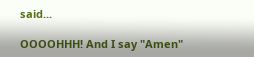said...

OOOOHHH! And I say "Amen"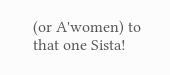(or A'women) to that one Sista!